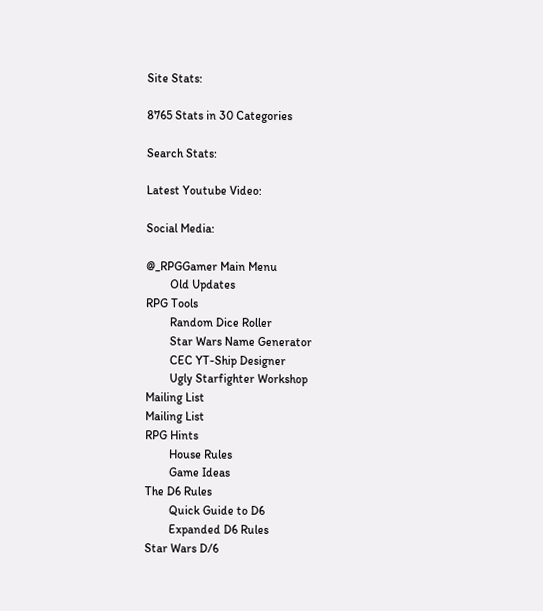Site Stats:

8765 Stats in 30 Categories

Search Stats:

Latest Youtube Video:

Social Media:

@_RPGGamer Main Menu
        Old Updates
RPG Tools
        Random Dice Roller
        Star Wars Name Generator
        CEC YT-Ship Designer
        Ugly Starfighter Workshop
Mailing List
Mailing List
RPG Hints
        House Rules
        Game Ideas
The D6 Rules
        Quick Guide to D6
        Expanded D6 Rules
Star Wars D/6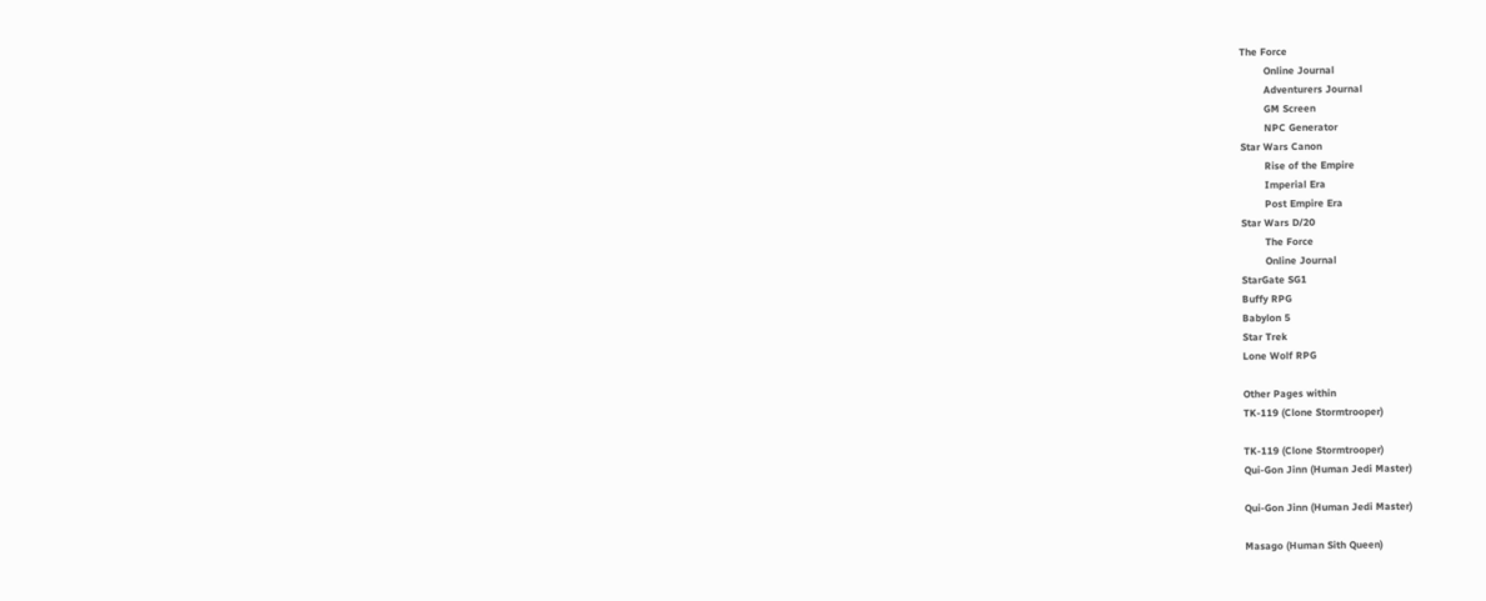The Force
        Online Journal
        Adventurers Journal
        GM Screen
        NPC Generator
Star Wars Canon
        Rise of the Empire
        Imperial Era
        Post Empire Era
Star Wars D/20
        The Force
        Online Journal
StarGate SG1
Buffy RPG
Babylon 5
Star Trek
Lone Wolf RPG

Other Pages within
TK-119 (Clone Stormtrooper)

TK-119 (Clone Stormtrooper)
Qui-Gon Jinn (Human Jedi Master)

Qui-Gon Jinn (Human Jedi Master)

Masago (Human Sith Queen)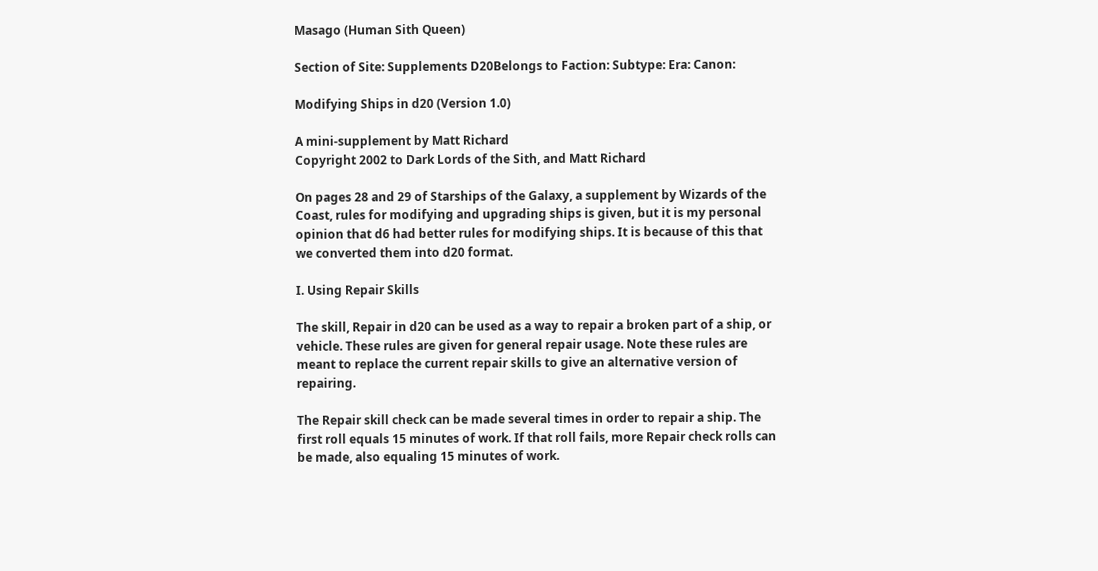Masago (Human Sith Queen)

Section of Site: Supplements D20Belongs to Faction: Subtype: Era: Canon:

Modifying Ships in d20 (Version 1.0)

A mini-supplement by Matt Richard
Copyright 2002 to Dark Lords of the Sith, and Matt Richard

On pages 28 and 29 of Starships of the Galaxy, a supplement by Wizards of the Coast, rules for modifying and upgrading ships is given, but it is my personal opinion that d6 had better rules for modifying ships. It is because of this that we converted them into d20 format.

I. Using Repair Skills

The skill, Repair in d20 can be used as a way to repair a broken part of a ship, or vehicle. These rules are given for general repair usage. Note these rules are meant to replace the current repair skills to give an alternative version of repairing.

The Repair skill check can be made several times in order to repair a ship. The first roll equals 15 minutes of work. If that roll fails, more Repair check rolls can be made, also equaling 15 minutes of work.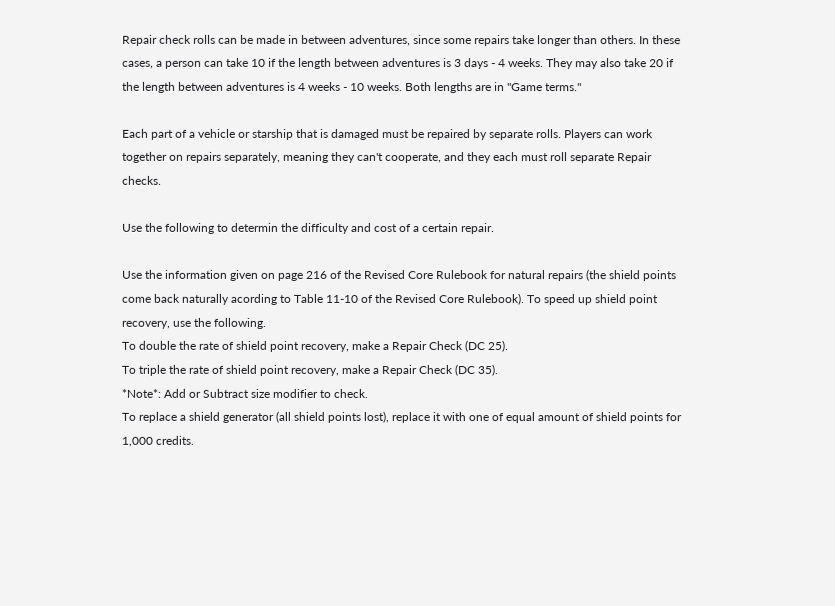Repair check rolls can be made in between adventures, since some repairs take longer than others. In these cases, a person can take 10 if the length between adventures is 3 days - 4 weeks. They may also take 20 if the length between adventures is 4 weeks - 10 weeks. Both lengths are in "Game terms."

Each part of a vehicle or starship that is damaged must be repaired by separate rolls. Players can work together on repairs separately, meaning they can't cooperate, and they each must roll separate Repair checks.

Use the following to determin the difficulty and cost of a certain repair.

Use the information given on page 216 of the Revised Core Rulebook for natural repairs (the shield points come back naturally acording to Table 11-10 of the Revised Core Rulebook). To speed up shield point recovery, use the following.
To double the rate of shield point recovery, make a Repair Check (DC 25).
To triple the rate of shield point recovery, make a Repair Check (DC 35).
*Note*: Add or Subtract size modifier to check.
To replace a shield generator (all shield points lost), replace it with one of equal amount of shield points for 1,000 credits.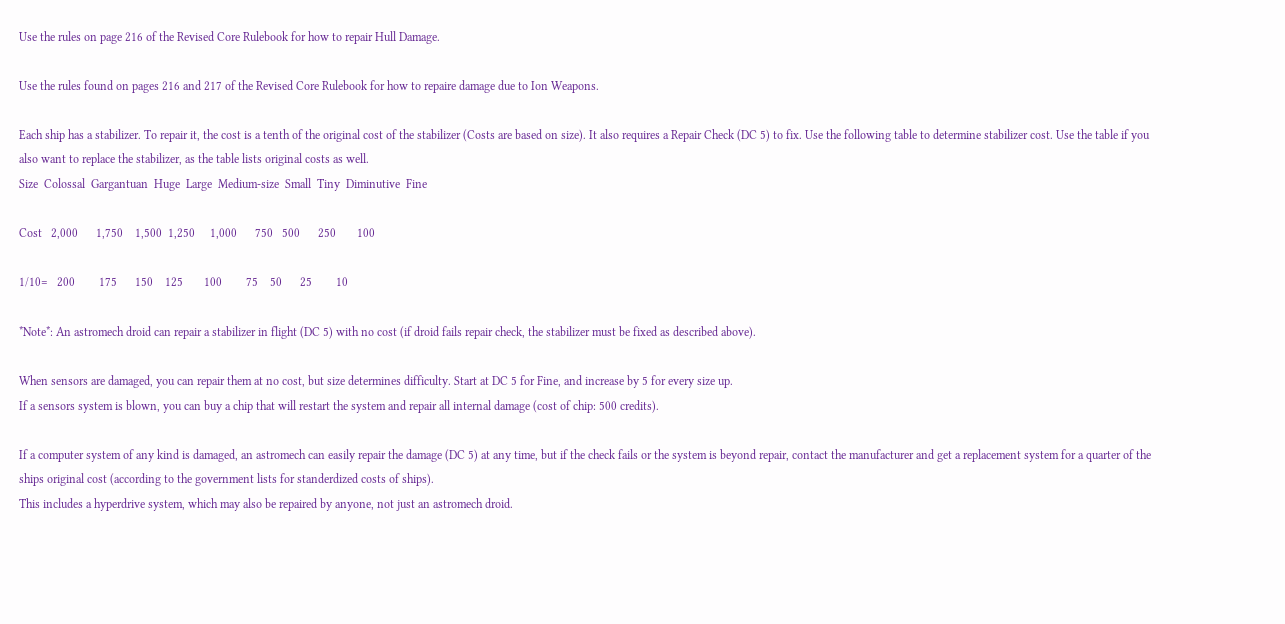Use the rules on page 216 of the Revised Core Rulebook for how to repair Hull Damage.

Use the rules found on pages 216 and 217 of the Revised Core Rulebook for how to repaire damage due to Ion Weapons.

Each ship has a stabilizer. To repair it, the cost is a tenth of the original cost of the stabilizer (Costs are based on size). It also requires a Repair Check (DC 5) to fix. Use the following table to determine stabilizer cost. Use the table if you also want to replace the stabilizer, as the table lists original costs as well.
Size  Colossal  Gargantuan  Huge  Large  Medium-size  Small  Tiny  Diminutive  Fine

Cost   2,000      1,750    1,500  1,250     1,000      750   500      250       100

1/10=   200        175      150    125       100        75    50      25        10

*Note*: An astromech droid can repair a stabilizer in flight (DC 5) with no cost (if droid fails repair check, the stabilizer must be fixed as described above).

When sensors are damaged, you can repair them at no cost, but size determines difficulty. Start at DC 5 for Fine, and increase by 5 for every size up.
If a sensors system is blown, you can buy a chip that will restart the system and repair all internal damage (cost of chip: 500 credits).

If a computer system of any kind is damaged, an astromech can easily repair the damage (DC 5) at any time, but if the check fails or the system is beyond repair, contact the manufacturer and get a replacement system for a quarter of the ships original cost (according to the government lists for standerdized costs of ships).
This includes a hyperdrive system, which may also be repaired by anyone, not just an astromech droid.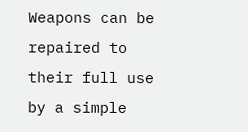Weapons can be repaired to their full use by a simple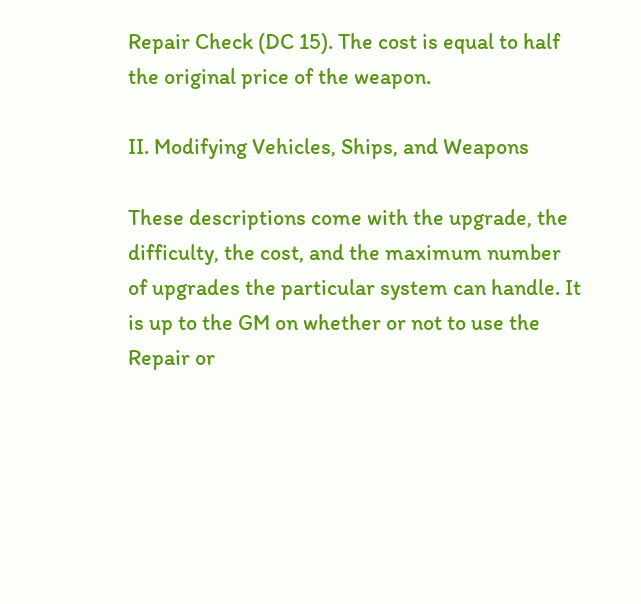Repair Check (DC 15). The cost is equal to half the original price of the weapon.

II. Modifying Vehicles, Ships, and Weapons

These descriptions come with the upgrade, the difficulty, the cost, and the maximum number of upgrades the particular system can handle. It is up to the GM on whether or not to use the Repair or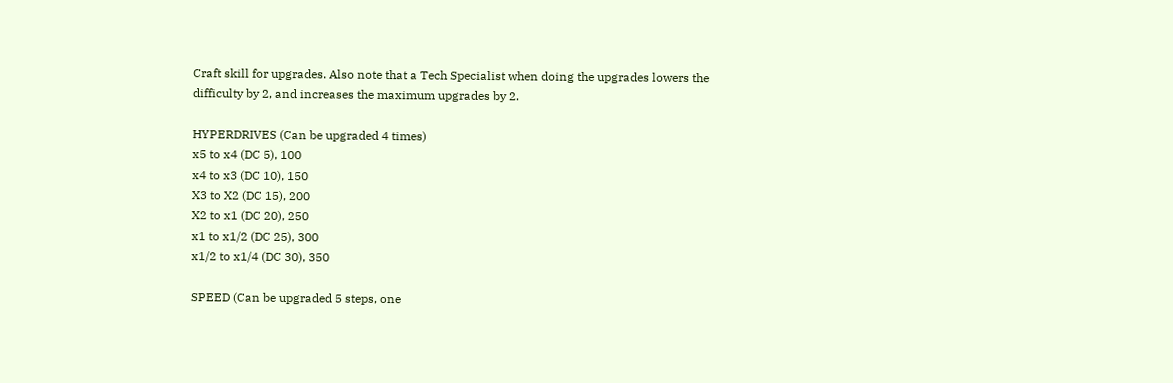Craft skill for upgrades. Also note that a Tech Specialist when doing the upgrades lowers the difficulty by 2, and increases the maximum upgrades by 2.

HYPERDRIVES (Can be upgraded 4 times)
x5 to x4 (DC 5), 100
x4 to x3 (DC 10), 150
X3 to X2 (DC 15), 200
X2 to x1 (DC 20), 250
x1 to x1/2 (DC 25), 300
x1/2 to x1/4 (DC 30), 350

SPEED (Can be upgraded 5 steps, one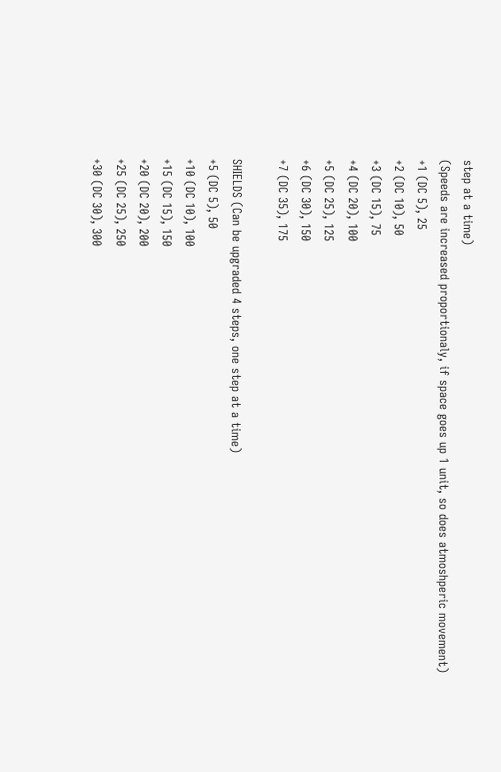step at a time)
(Speeds are increased proportionaly, if space goes up 1 unit, so does atmoshperic movement)
+1 (DC 5), 25
+2 (DC 10), 50
+3 (DC 15), 75
+4 (DC 20), 100
+5 (DC 25), 125
+6 (DC 30), 150
+7 (DC 35), 175

SHIELDS (Can be upgraded 4 steps, one step at a time)
+5 (DC 5), 50
+10 (DC 10), 100
+15 (DC 15), 150
+20 (DC 20), 200
+25 (DC 25), 250
+30 (DC 30), 300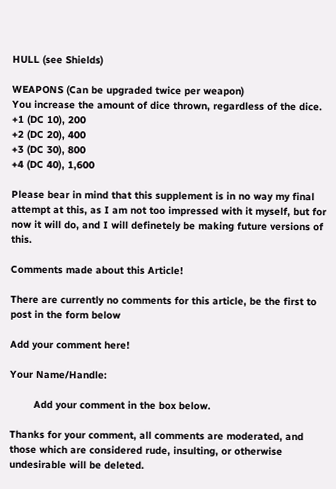HULL (see Shields)

WEAPONS (Can be upgraded twice per weapon)
You increase the amount of dice thrown, regardless of the dice.
+1 (DC 10), 200
+2 (DC 20), 400
+3 (DC 30), 800
+4 (DC 40), 1,600

Please bear in mind that this supplement is in no way my final attempt at this, as I am not too impressed with it myself, but for now it will do, and I will definetely be making future versions of this.

Comments made about this Article!

There are currently no comments for this article, be the first to post in the form below

Add your comment here!

Your Name/Handle:

        Add your comment in the box below.

Thanks for your comment, all comments are moderated, and those which are considered rude, insulting, or otherwise undesirable will be deleted.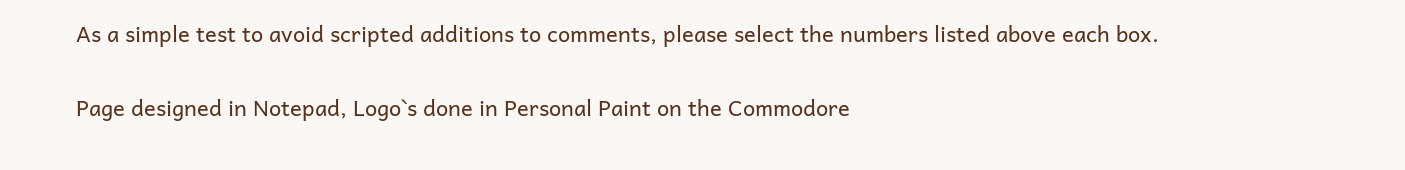As a simple test to avoid scripted additions to comments, please select the numbers listed above each box.

Page designed in Notepad, Logo`s done in Personal Paint on the Commodore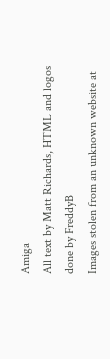Amiga
All text by Matt Richards, HTML and logos done by FreddyB
Images stolen from an unknown website at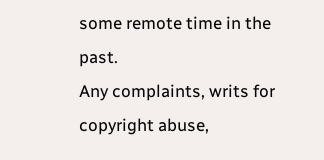some remote time in the past.
Any complaints, writs for copyright abuse,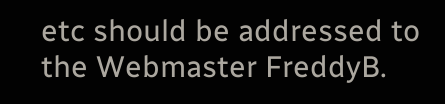etc should be addressed to the Webmaster FreddyB.